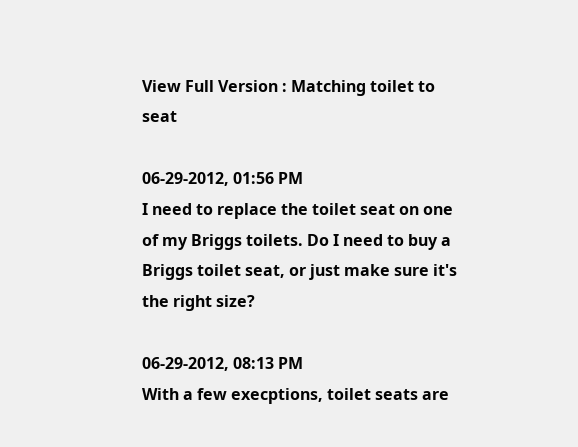View Full Version : Matching toilet to seat

06-29-2012, 01:56 PM
I need to replace the toilet seat on one of my Briggs toilets. Do I need to buy a Briggs toilet seat, or just make sure it's the right size?

06-29-2012, 08:13 PM
With a few execptions, toilet seats are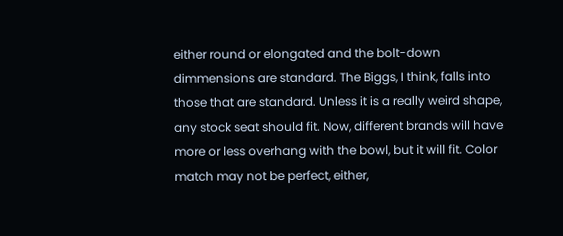either round or elongated and the bolt-down dimmensions are standard. The Biggs, I think, falls into those that are standard. Unless it is a really weird shape, any stock seat should fit. Now, different brands will have more or less overhang with the bowl, but it will fit. Color match may not be perfect, either,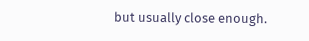but usually close enough.